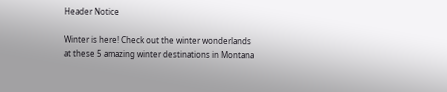Header Notice

Winter is here! Check out the winter wonderlands at these 5 amazing winter destinations in Montana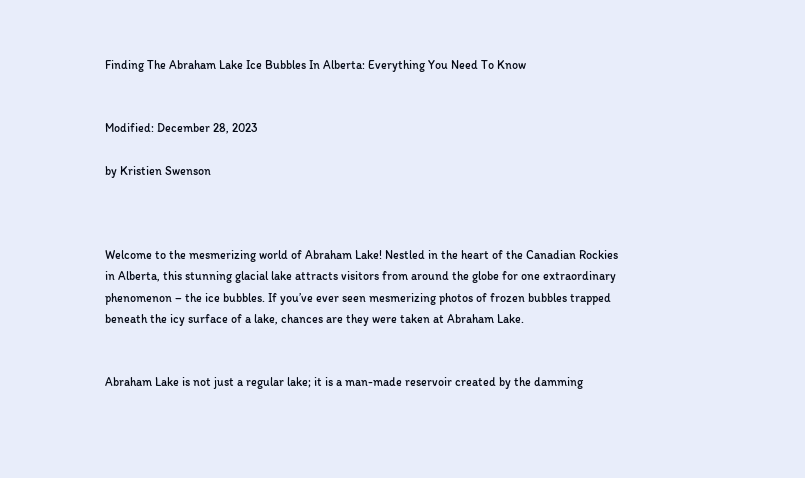Finding The Abraham Lake Ice Bubbles In Alberta: Everything You Need To Know


Modified: December 28, 2023

by Kristien Swenson



Welcome to the mesmerizing world of Abraham Lake! Nestled in the heart of the Canadian Rockies in Alberta, this stunning glacial lake attracts visitors from around the globe for one extraordinary phenomenon – the ice bubbles. If you’ve ever seen mesmerizing photos of frozen bubbles trapped beneath the icy surface of a lake, chances are they were taken at Abraham Lake.


Abraham Lake is not just a regular lake; it is a man-made reservoir created by the damming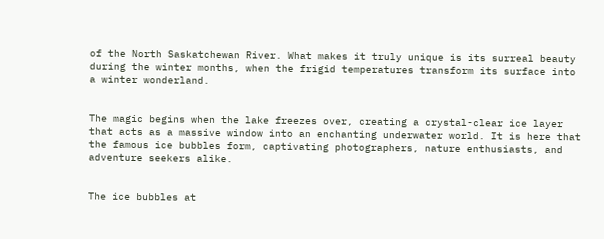of the North Saskatchewan River. What makes it truly unique is its surreal beauty during the winter months, when the frigid temperatures transform its surface into a winter wonderland.


The magic begins when the lake freezes over, creating a crystal-clear ice layer that acts as a massive window into an enchanting underwater world. It is here that the famous ice bubbles form, captivating photographers, nature enthusiasts, and adventure seekers alike.


The ice bubbles at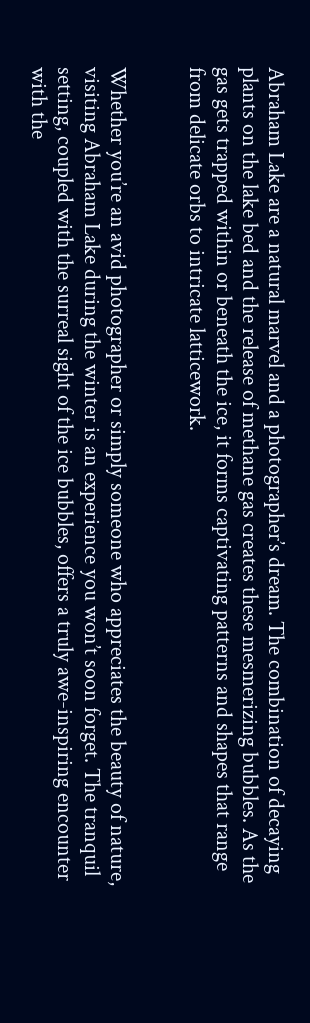Abraham Lake are a natural marvel and a photographer’s dream. The combination of decaying plants on the lake bed and the release of methane gas creates these mesmerizing bubbles. As the gas gets trapped within or beneath the ice, it forms captivating patterns and shapes that range from delicate orbs to intricate latticework.


Whether you’re an avid photographer or simply someone who appreciates the beauty of nature, visiting Abraham Lake during the winter is an experience you won’t soon forget. The tranquil setting, coupled with the surreal sight of the ice bubbles, offers a truly awe-inspiring encounter with the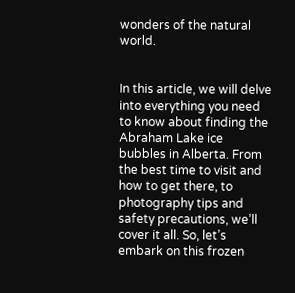wonders of the natural world.


In this article, we will delve into everything you need to know about finding the Abraham Lake ice bubbles in Alberta. From the best time to visit and how to get there, to photography tips and safety precautions, we’ll cover it all. So, let’s embark on this frozen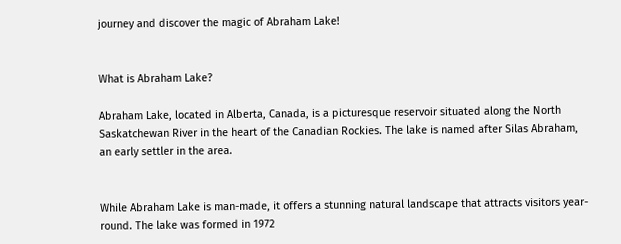journey and discover the magic of Abraham Lake!


What is Abraham Lake?

Abraham Lake, located in Alberta, Canada, is a picturesque reservoir situated along the North Saskatchewan River in the heart of the Canadian Rockies. The lake is named after Silas Abraham, an early settler in the area.


While Abraham Lake is man-made, it offers a stunning natural landscape that attracts visitors year-round. The lake was formed in 1972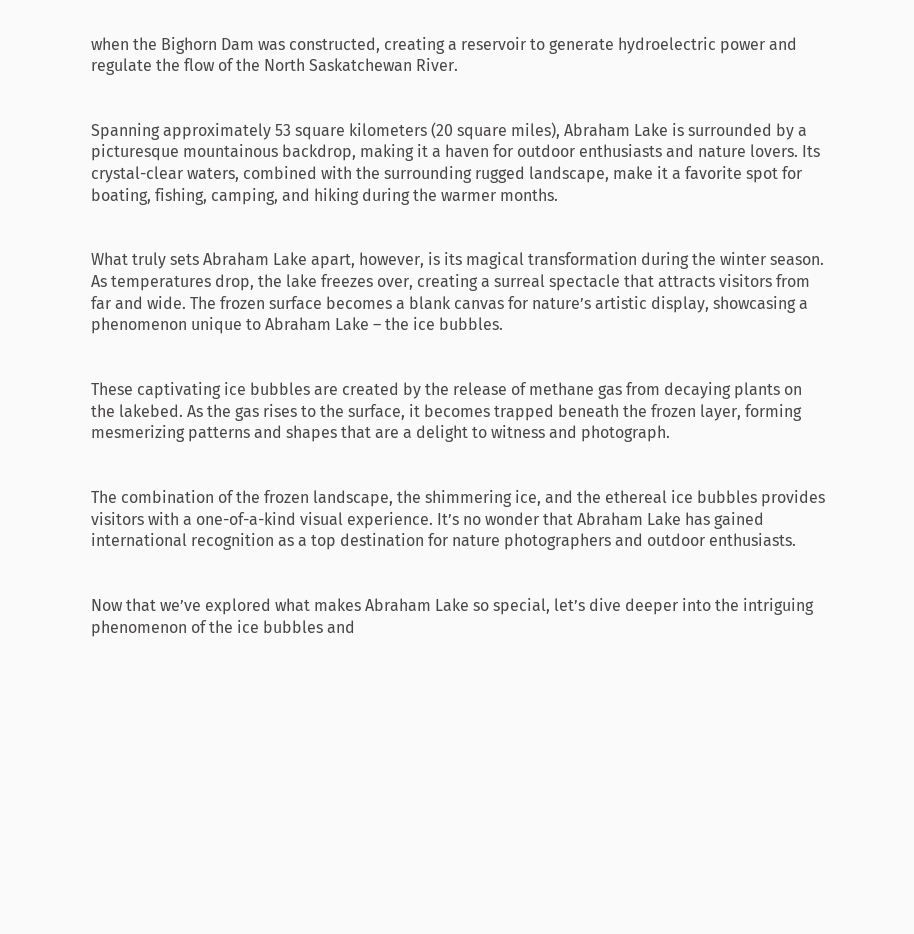when the Bighorn Dam was constructed, creating a reservoir to generate hydroelectric power and regulate the flow of the North Saskatchewan River.


Spanning approximately 53 square kilometers (20 square miles), Abraham Lake is surrounded by a picturesque mountainous backdrop, making it a haven for outdoor enthusiasts and nature lovers. Its crystal-clear waters, combined with the surrounding rugged landscape, make it a favorite spot for boating, fishing, camping, and hiking during the warmer months.


What truly sets Abraham Lake apart, however, is its magical transformation during the winter season. As temperatures drop, the lake freezes over, creating a surreal spectacle that attracts visitors from far and wide. The frozen surface becomes a blank canvas for nature’s artistic display, showcasing a phenomenon unique to Abraham Lake – the ice bubbles.


These captivating ice bubbles are created by the release of methane gas from decaying plants on the lakebed. As the gas rises to the surface, it becomes trapped beneath the frozen layer, forming mesmerizing patterns and shapes that are a delight to witness and photograph.


The combination of the frozen landscape, the shimmering ice, and the ethereal ice bubbles provides visitors with a one-of-a-kind visual experience. It’s no wonder that Abraham Lake has gained international recognition as a top destination for nature photographers and outdoor enthusiasts.


Now that we’ve explored what makes Abraham Lake so special, let’s dive deeper into the intriguing phenomenon of the ice bubbles and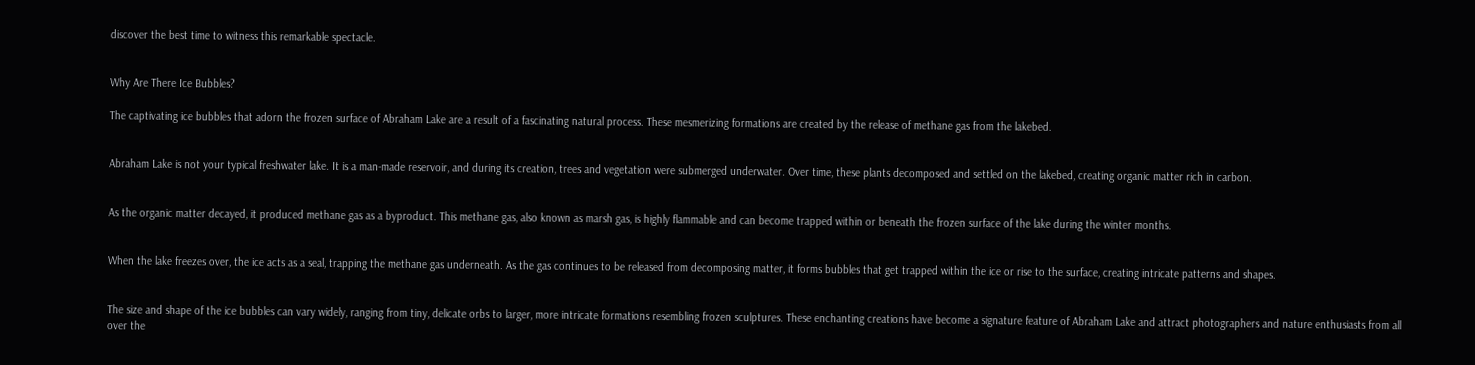discover the best time to witness this remarkable spectacle.


Why Are There Ice Bubbles?

The captivating ice bubbles that adorn the frozen surface of Abraham Lake are a result of a fascinating natural process. These mesmerizing formations are created by the release of methane gas from the lakebed.


Abraham Lake is not your typical freshwater lake. It is a man-made reservoir, and during its creation, trees and vegetation were submerged underwater. Over time, these plants decomposed and settled on the lakebed, creating organic matter rich in carbon.


As the organic matter decayed, it produced methane gas as a byproduct. This methane gas, also known as marsh gas, is highly flammable and can become trapped within or beneath the frozen surface of the lake during the winter months.


When the lake freezes over, the ice acts as a seal, trapping the methane gas underneath. As the gas continues to be released from decomposing matter, it forms bubbles that get trapped within the ice or rise to the surface, creating intricate patterns and shapes.


The size and shape of the ice bubbles can vary widely, ranging from tiny, delicate orbs to larger, more intricate formations resembling frozen sculptures. These enchanting creations have become a signature feature of Abraham Lake and attract photographers and nature enthusiasts from all over the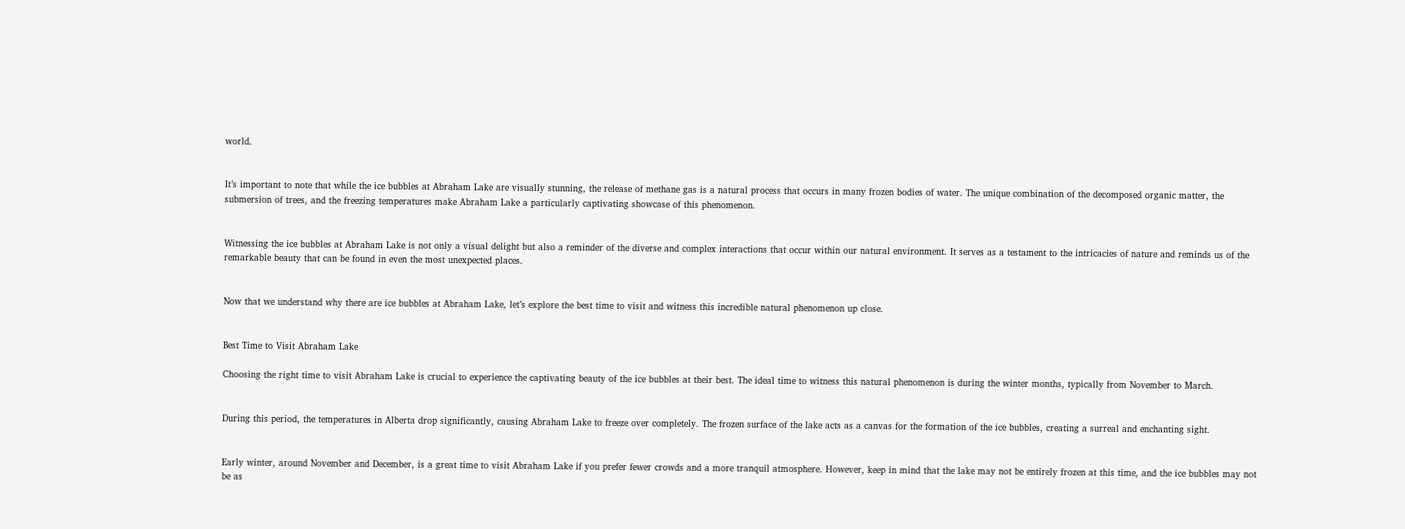world.


It’s important to note that while the ice bubbles at Abraham Lake are visually stunning, the release of methane gas is a natural process that occurs in many frozen bodies of water. The unique combination of the decomposed organic matter, the submersion of trees, and the freezing temperatures make Abraham Lake a particularly captivating showcase of this phenomenon.


Witnessing the ice bubbles at Abraham Lake is not only a visual delight but also a reminder of the diverse and complex interactions that occur within our natural environment. It serves as a testament to the intricacies of nature and reminds us of the remarkable beauty that can be found in even the most unexpected places.


Now that we understand why there are ice bubbles at Abraham Lake, let’s explore the best time to visit and witness this incredible natural phenomenon up close.


Best Time to Visit Abraham Lake

Choosing the right time to visit Abraham Lake is crucial to experience the captivating beauty of the ice bubbles at their best. The ideal time to witness this natural phenomenon is during the winter months, typically from November to March.


During this period, the temperatures in Alberta drop significantly, causing Abraham Lake to freeze over completely. The frozen surface of the lake acts as a canvas for the formation of the ice bubbles, creating a surreal and enchanting sight.


Early winter, around November and December, is a great time to visit Abraham Lake if you prefer fewer crowds and a more tranquil atmosphere. However, keep in mind that the lake may not be entirely frozen at this time, and the ice bubbles may not be as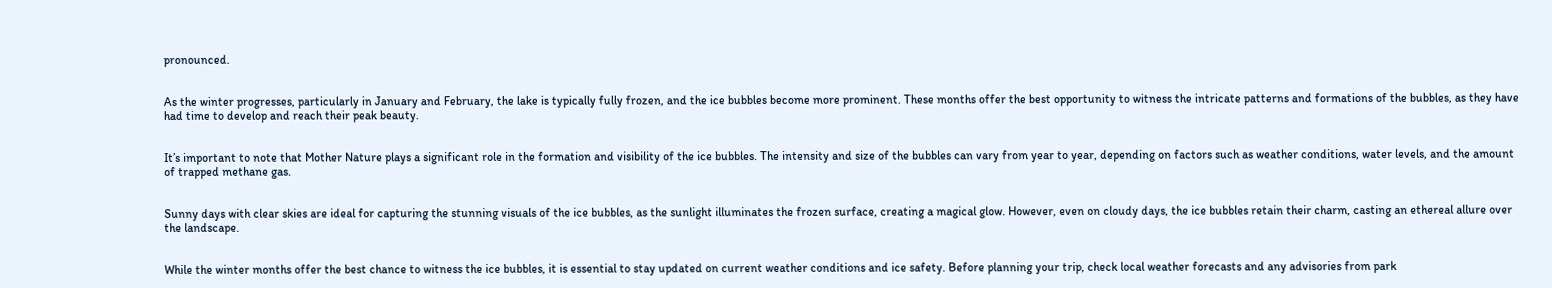pronounced.


As the winter progresses, particularly in January and February, the lake is typically fully frozen, and the ice bubbles become more prominent. These months offer the best opportunity to witness the intricate patterns and formations of the bubbles, as they have had time to develop and reach their peak beauty.


It’s important to note that Mother Nature plays a significant role in the formation and visibility of the ice bubbles. The intensity and size of the bubbles can vary from year to year, depending on factors such as weather conditions, water levels, and the amount of trapped methane gas.


Sunny days with clear skies are ideal for capturing the stunning visuals of the ice bubbles, as the sunlight illuminates the frozen surface, creating a magical glow. However, even on cloudy days, the ice bubbles retain their charm, casting an ethereal allure over the landscape.


While the winter months offer the best chance to witness the ice bubbles, it is essential to stay updated on current weather conditions and ice safety. Before planning your trip, check local weather forecasts and any advisories from park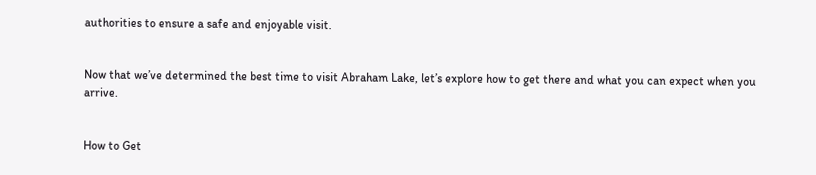authorities to ensure a safe and enjoyable visit.


Now that we’ve determined the best time to visit Abraham Lake, let’s explore how to get there and what you can expect when you arrive.


How to Get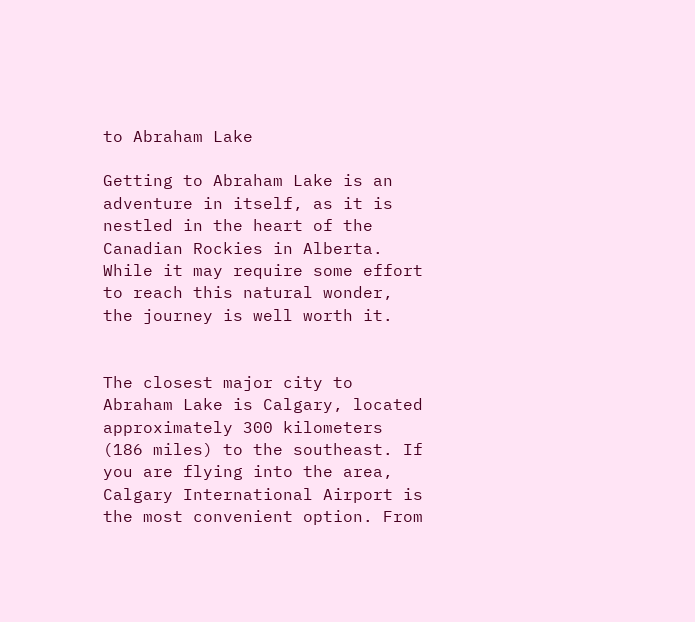to Abraham Lake

Getting to Abraham Lake is an adventure in itself, as it is nestled in the heart of the Canadian Rockies in Alberta. While it may require some effort to reach this natural wonder, the journey is well worth it.


The closest major city to Abraham Lake is Calgary, located approximately 300 kilometers (186 miles) to the southeast. If you are flying into the area, Calgary International Airport is the most convenient option. From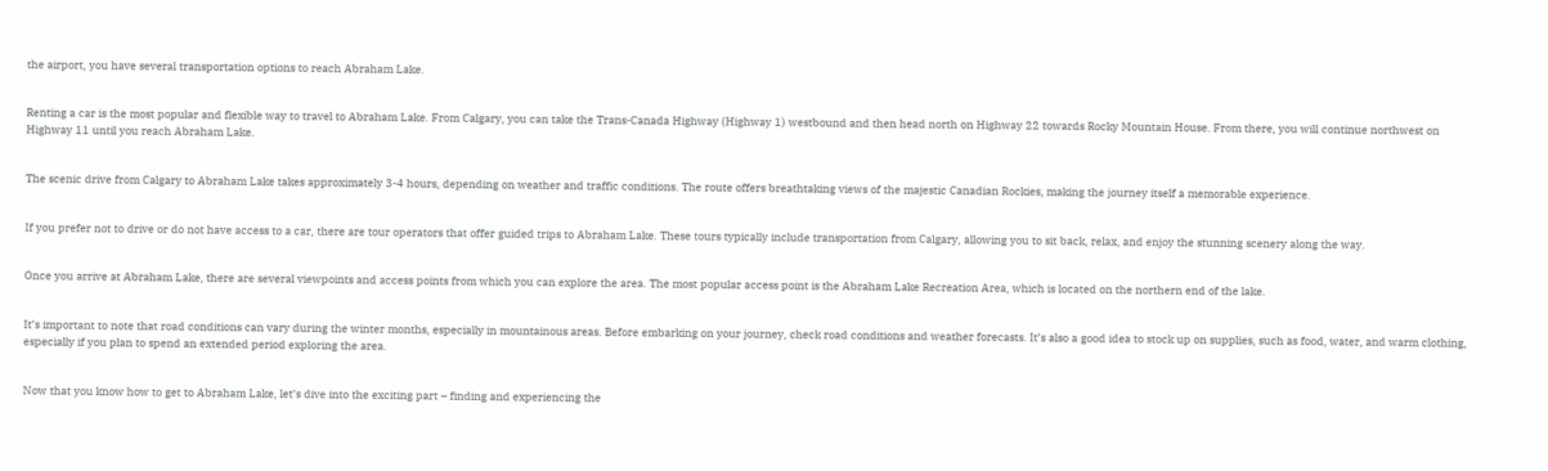the airport, you have several transportation options to reach Abraham Lake.


Renting a car is the most popular and flexible way to travel to Abraham Lake. From Calgary, you can take the Trans-Canada Highway (Highway 1) westbound and then head north on Highway 22 towards Rocky Mountain House. From there, you will continue northwest on Highway 11 until you reach Abraham Lake.


The scenic drive from Calgary to Abraham Lake takes approximately 3-4 hours, depending on weather and traffic conditions. The route offers breathtaking views of the majestic Canadian Rockies, making the journey itself a memorable experience.


If you prefer not to drive or do not have access to a car, there are tour operators that offer guided trips to Abraham Lake. These tours typically include transportation from Calgary, allowing you to sit back, relax, and enjoy the stunning scenery along the way.


Once you arrive at Abraham Lake, there are several viewpoints and access points from which you can explore the area. The most popular access point is the Abraham Lake Recreation Area, which is located on the northern end of the lake.


It’s important to note that road conditions can vary during the winter months, especially in mountainous areas. Before embarking on your journey, check road conditions and weather forecasts. It’s also a good idea to stock up on supplies, such as food, water, and warm clothing, especially if you plan to spend an extended period exploring the area.


Now that you know how to get to Abraham Lake, let’s dive into the exciting part – finding and experiencing the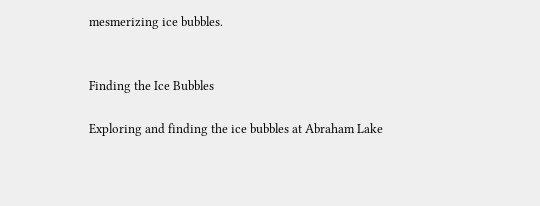mesmerizing ice bubbles.


Finding the Ice Bubbles

Exploring and finding the ice bubbles at Abraham Lake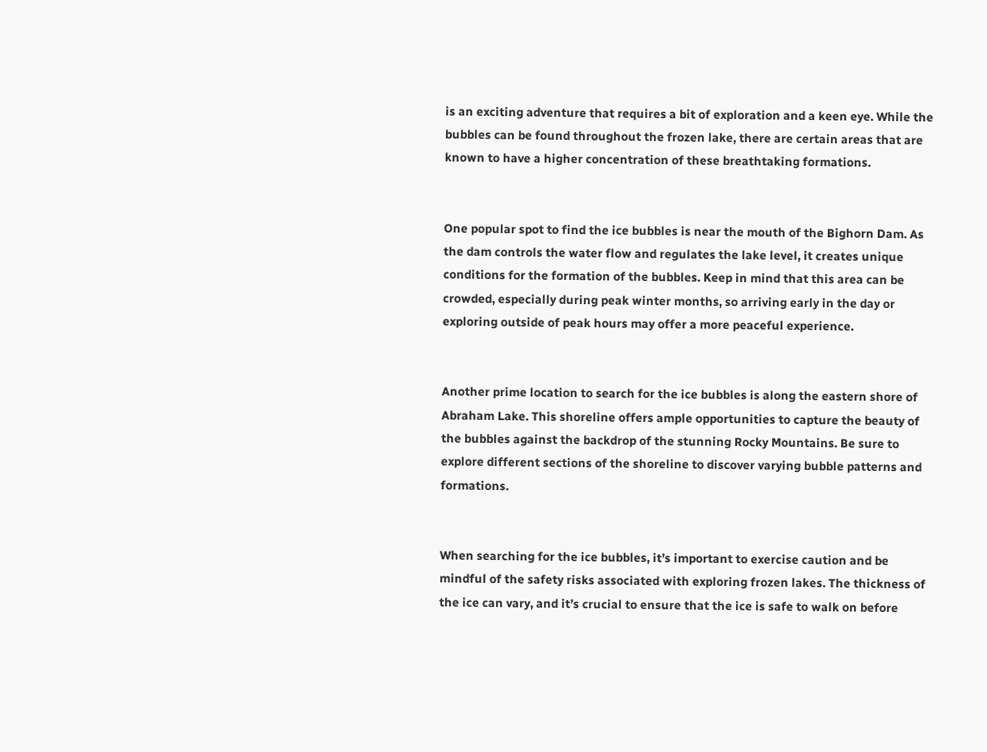is an exciting adventure that requires a bit of exploration and a keen eye. While the bubbles can be found throughout the frozen lake, there are certain areas that are known to have a higher concentration of these breathtaking formations.


One popular spot to find the ice bubbles is near the mouth of the Bighorn Dam. As the dam controls the water flow and regulates the lake level, it creates unique conditions for the formation of the bubbles. Keep in mind that this area can be crowded, especially during peak winter months, so arriving early in the day or exploring outside of peak hours may offer a more peaceful experience.


Another prime location to search for the ice bubbles is along the eastern shore of Abraham Lake. This shoreline offers ample opportunities to capture the beauty of the bubbles against the backdrop of the stunning Rocky Mountains. Be sure to explore different sections of the shoreline to discover varying bubble patterns and formations.


When searching for the ice bubbles, it’s important to exercise caution and be mindful of the safety risks associated with exploring frozen lakes. The thickness of the ice can vary, and it’s crucial to ensure that the ice is safe to walk on before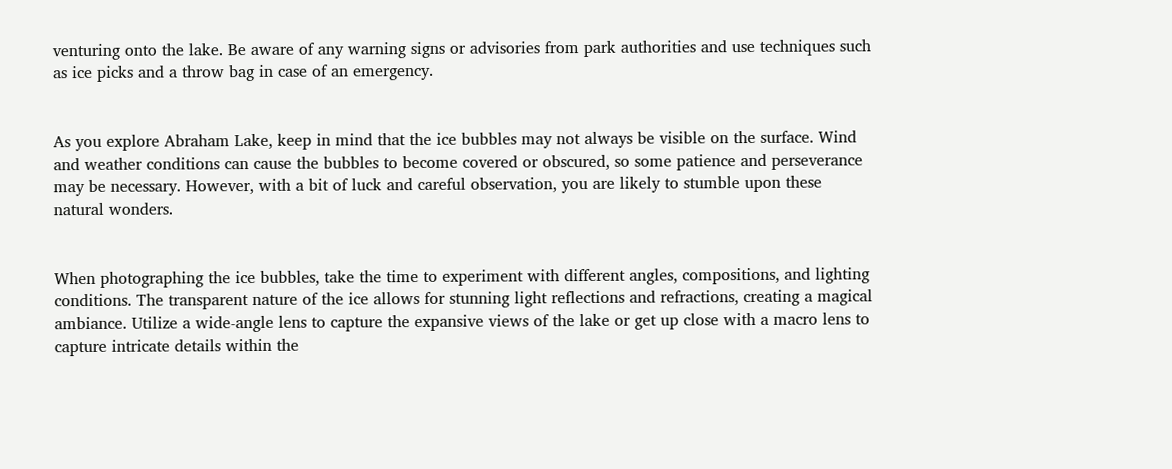venturing onto the lake. Be aware of any warning signs or advisories from park authorities and use techniques such as ice picks and a throw bag in case of an emergency.


As you explore Abraham Lake, keep in mind that the ice bubbles may not always be visible on the surface. Wind and weather conditions can cause the bubbles to become covered or obscured, so some patience and perseverance may be necessary. However, with a bit of luck and careful observation, you are likely to stumble upon these natural wonders.


When photographing the ice bubbles, take the time to experiment with different angles, compositions, and lighting conditions. The transparent nature of the ice allows for stunning light reflections and refractions, creating a magical ambiance. Utilize a wide-angle lens to capture the expansive views of the lake or get up close with a macro lens to capture intricate details within the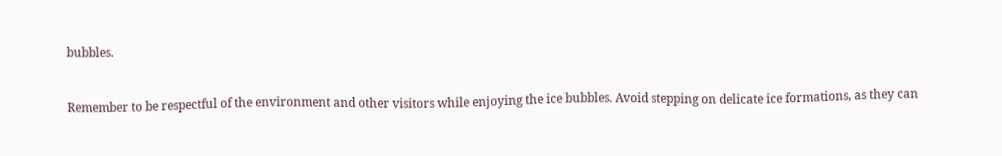bubbles.


Remember to be respectful of the environment and other visitors while enjoying the ice bubbles. Avoid stepping on delicate ice formations, as they can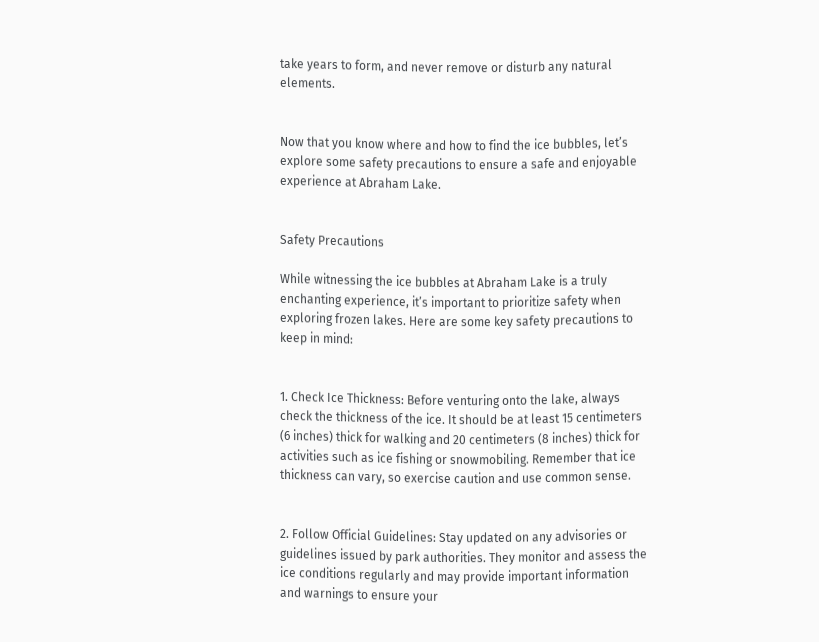take years to form, and never remove or disturb any natural elements.


Now that you know where and how to find the ice bubbles, let’s explore some safety precautions to ensure a safe and enjoyable experience at Abraham Lake.


Safety Precautions

While witnessing the ice bubbles at Abraham Lake is a truly enchanting experience, it’s important to prioritize safety when exploring frozen lakes. Here are some key safety precautions to keep in mind:


1. Check Ice Thickness: Before venturing onto the lake, always check the thickness of the ice. It should be at least 15 centimeters (6 inches) thick for walking and 20 centimeters (8 inches) thick for activities such as ice fishing or snowmobiling. Remember that ice thickness can vary, so exercise caution and use common sense.


2. Follow Official Guidelines: Stay updated on any advisories or guidelines issued by park authorities. They monitor and assess the ice conditions regularly and may provide important information and warnings to ensure your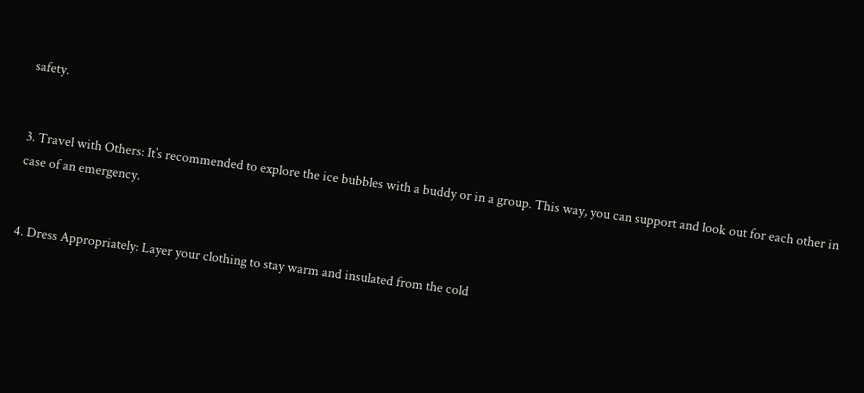safety.


3. Travel with Others: It’s recommended to explore the ice bubbles with a buddy or in a group. This way, you can support and look out for each other in case of an emergency.


4. Dress Appropriately: Layer your clothing to stay warm and insulated from the cold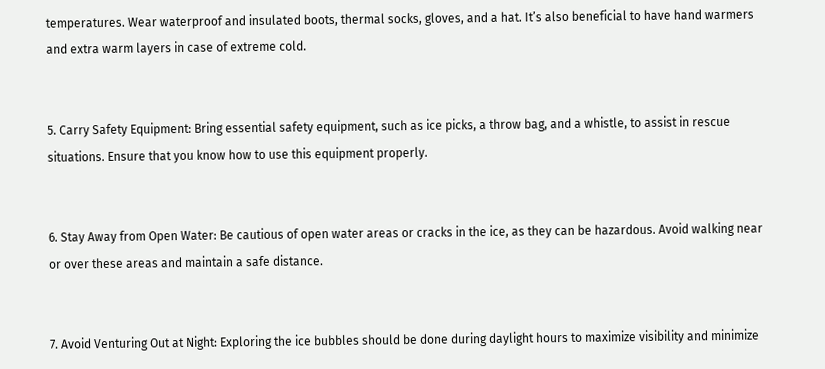temperatures. Wear waterproof and insulated boots, thermal socks, gloves, and a hat. It’s also beneficial to have hand warmers and extra warm layers in case of extreme cold.


5. Carry Safety Equipment: Bring essential safety equipment, such as ice picks, a throw bag, and a whistle, to assist in rescue situations. Ensure that you know how to use this equipment properly.


6. Stay Away from Open Water: Be cautious of open water areas or cracks in the ice, as they can be hazardous. Avoid walking near or over these areas and maintain a safe distance.


7. Avoid Venturing Out at Night: Exploring the ice bubbles should be done during daylight hours to maximize visibility and minimize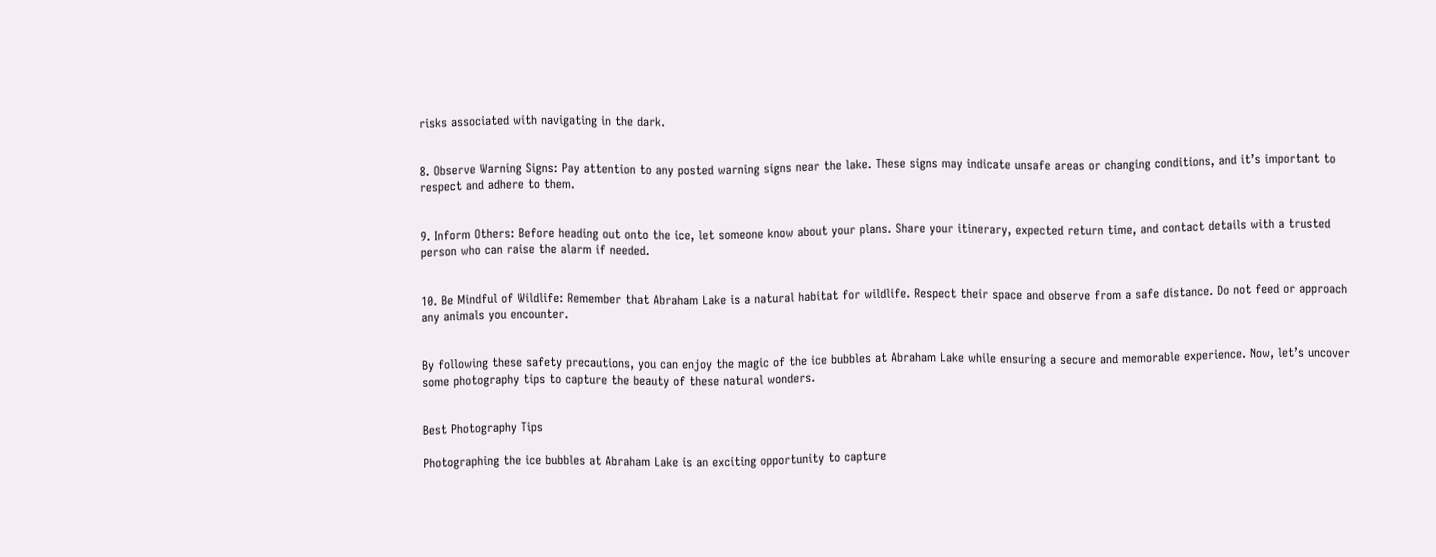risks associated with navigating in the dark.


8. Observe Warning Signs: Pay attention to any posted warning signs near the lake. These signs may indicate unsafe areas or changing conditions, and it’s important to respect and adhere to them.


9. Inform Others: Before heading out onto the ice, let someone know about your plans. Share your itinerary, expected return time, and contact details with a trusted person who can raise the alarm if needed.


10. Be Mindful of Wildlife: Remember that Abraham Lake is a natural habitat for wildlife. Respect their space and observe from a safe distance. Do not feed or approach any animals you encounter.


By following these safety precautions, you can enjoy the magic of the ice bubbles at Abraham Lake while ensuring a secure and memorable experience. Now, let’s uncover some photography tips to capture the beauty of these natural wonders.


Best Photography Tips

Photographing the ice bubbles at Abraham Lake is an exciting opportunity to capture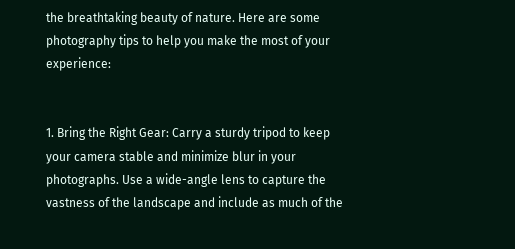the breathtaking beauty of nature. Here are some photography tips to help you make the most of your experience:


1. Bring the Right Gear: Carry a sturdy tripod to keep your camera stable and minimize blur in your photographs. Use a wide-angle lens to capture the vastness of the landscape and include as much of the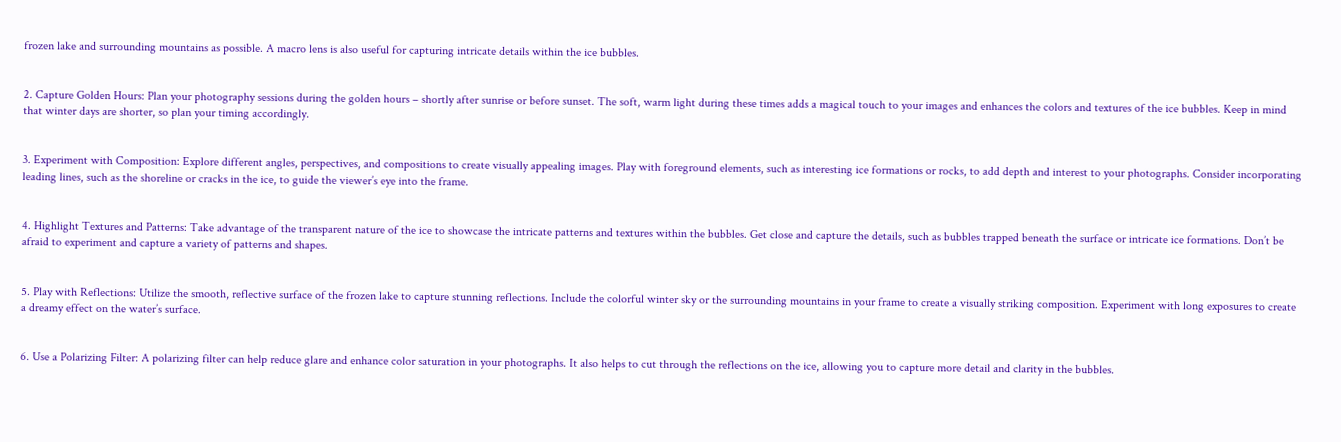frozen lake and surrounding mountains as possible. A macro lens is also useful for capturing intricate details within the ice bubbles.


2. Capture Golden Hours: Plan your photography sessions during the golden hours – shortly after sunrise or before sunset. The soft, warm light during these times adds a magical touch to your images and enhances the colors and textures of the ice bubbles. Keep in mind that winter days are shorter, so plan your timing accordingly.


3. Experiment with Composition: Explore different angles, perspectives, and compositions to create visually appealing images. Play with foreground elements, such as interesting ice formations or rocks, to add depth and interest to your photographs. Consider incorporating leading lines, such as the shoreline or cracks in the ice, to guide the viewer’s eye into the frame.


4. Highlight Textures and Patterns: Take advantage of the transparent nature of the ice to showcase the intricate patterns and textures within the bubbles. Get close and capture the details, such as bubbles trapped beneath the surface or intricate ice formations. Don’t be afraid to experiment and capture a variety of patterns and shapes.


5. Play with Reflections: Utilize the smooth, reflective surface of the frozen lake to capture stunning reflections. Include the colorful winter sky or the surrounding mountains in your frame to create a visually striking composition. Experiment with long exposures to create a dreamy effect on the water’s surface.


6. Use a Polarizing Filter: A polarizing filter can help reduce glare and enhance color saturation in your photographs. It also helps to cut through the reflections on the ice, allowing you to capture more detail and clarity in the bubbles.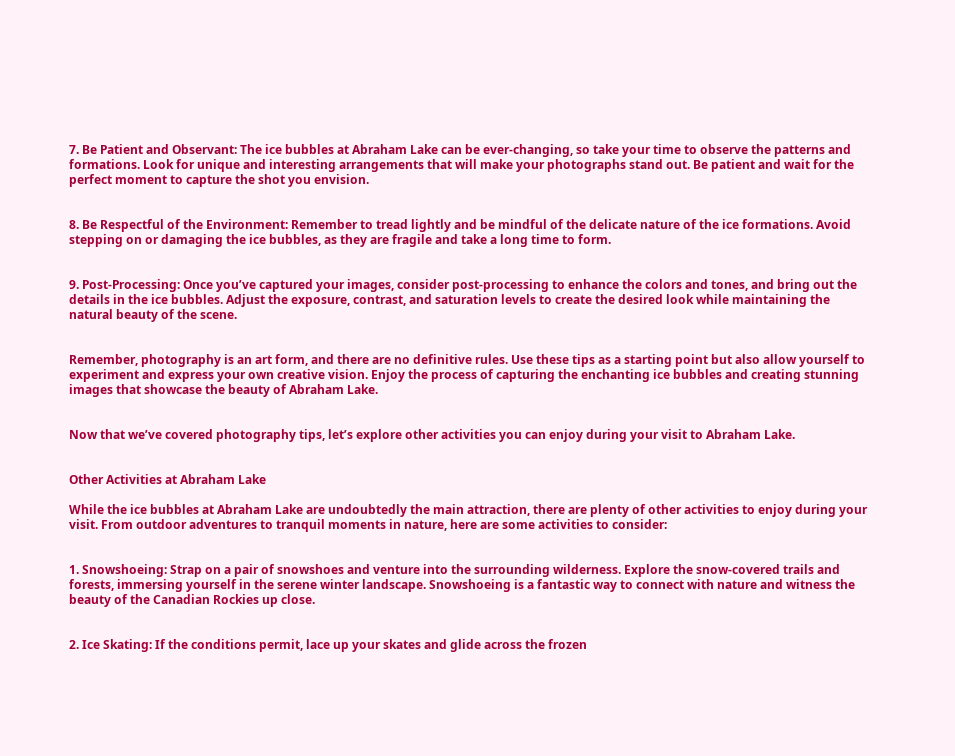7. Be Patient and Observant: The ice bubbles at Abraham Lake can be ever-changing, so take your time to observe the patterns and formations. Look for unique and interesting arrangements that will make your photographs stand out. Be patient and wait for the perfect moment to capture the shot you envision.


8. Be Respectful of the Environment: Remember to tread lightly and be mindful of the delicate nature of the ice formations. Avoid stepping on or damaging the ice bubbles, as they are fragile and take a long time to form.


9. Post-Processing: Once you’ve captured your images, consider post-processing to enhance the colors and tones, and bring out the details in the ice bubbles. Adjust the exposure, contrast, and saturation levels to create the desired look while maintaining the natural beauty of the scene.


Remember, photography is an art form, and there are no definitive rules. Use these tips as a starting point but also allow yourself to experiment and express your own creative vision. Enjoy the process of capturing the enchanting ice bubbles and creating stunning images that showcase the beauty of Abraham Lake.


Now that we’ve covered photography tips, let’s explore other activities you can enjoy during your visit to Abraham Lake.


Other Activities at Abraham Lake

While the ice bubbles at Abraham Lake are undoubtedly the main attraction, there are plenty of other activities to enjoy during your visit. From outdoor adventures to tranquil moments in nature, here are some activities to consider:


1. Snowshoeing: Strap on a pair of snowshoes and venture into the surrounding wilderness. Explore the snow-covered trails and forests, immersing yourself in the serene winter landscape. Snowshoeing is a fantastic way to connect with nature and witness the beauty of the Canadian Rockies up close.


2. Ice Skating: If the conditions permit, lace up your skates and glide across the frozen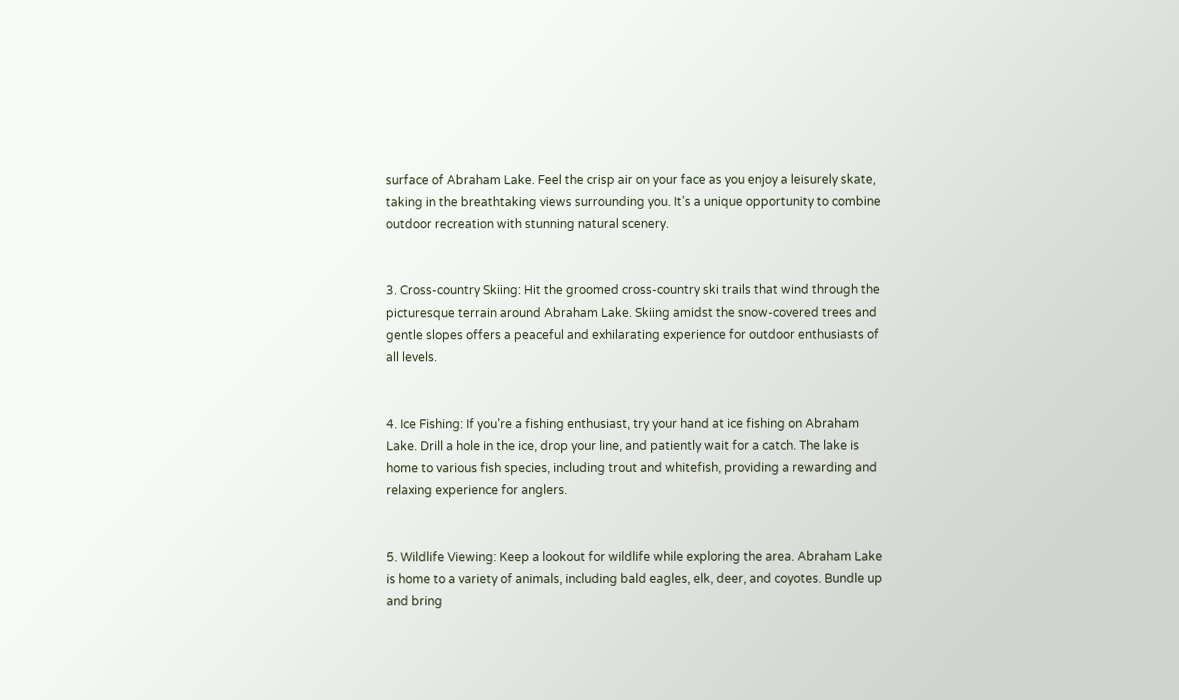surface of Abraham Lake. Feel the crisp air on your face as you enjoy a leisurely skate, taking in the breathtaking views surrounding you. It’s a unique opportunity to combine outdoor recreation with stunning natural scenery.


3. Cross-country Skiing: Hit the groomed cross-country ski trails that wind through the picturesque terrain around Abraham Lake. Skiing amidst the snow-covered trees and gentle slopes offers a peaceful and exhilarating experience for outdoor enthusiasts of all levels.


4. Ice Fishing: If you’re a fishing enthusiast, try your hand at ice fishing on Abraham Lake. Drill a hole in the ice, drop your line, and patiently wait for a catch. The lake is home to various fish species, including trout and whitefish, providing a rewarding and relaxing experience for anglers.


5. Wildlife Viewing: Keep a lookout for wildlife while exploring the area. Abraham Lake is home to a variety of animals, including bald eagles, elk, deer, and coyotes. Bundle up and bring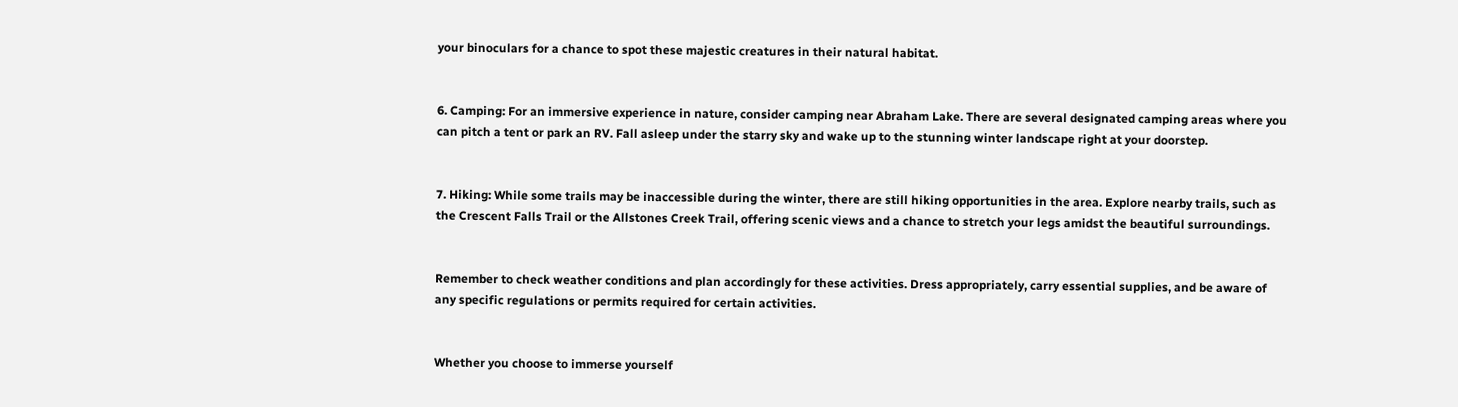your binoculars for a chance to spot these majestic creatures in their natural habitat.


6. Camping: For an immersive experience in nature, consider camping near Abraham Lake. There are several designated camping areas where you can pitch a tent or park an RV. Fall asleep under the starry sky and wake up to the stunning winter landscape right at your doorstep.


7. Hiking: While some trails may be inaccessible during the winter, there are still hiking opportunities in the area. Explore nearby trails, such as the Crescent Falls Trail or the Allstones Creek Trail, offering scenic views and a chance to stretch your legs amidst the beautiful surroundings.


Remember to check weather conditions and plan accordingly for these activities. Dress appropriately, carry essential supplies, and be aware of any specific regulations or permits required for certain activities.


Whether you choose to immerse yourself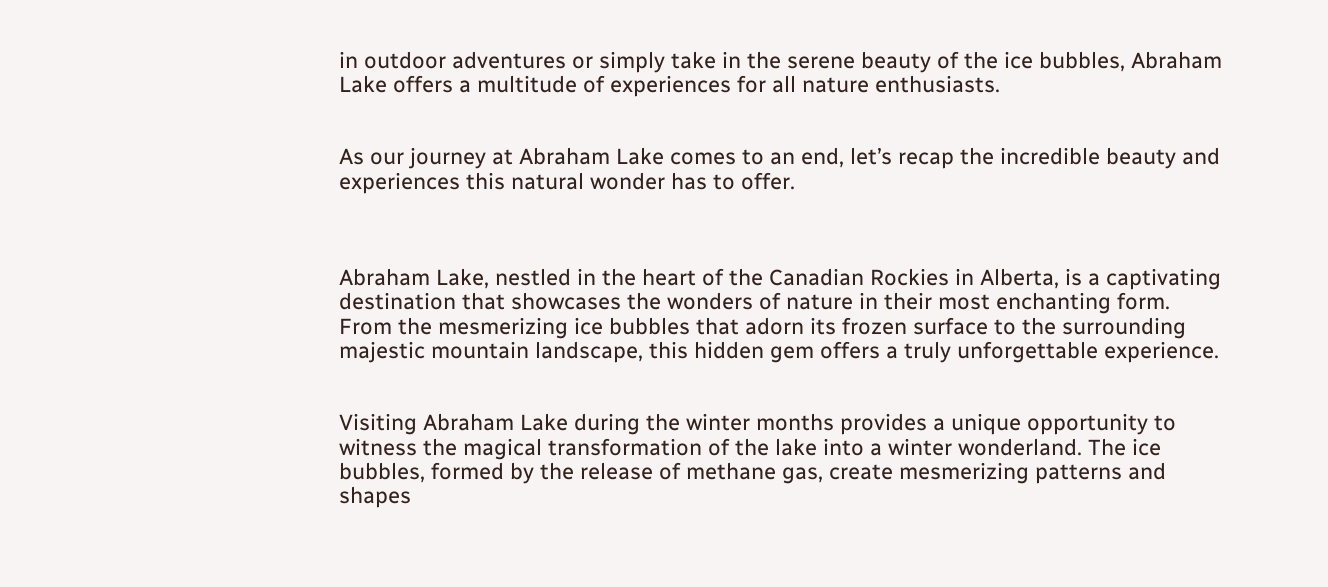in outdoor adventures or simply take in the serene beauty of the ice bubbles, Abraham Lake offers a multitude of experiences for all nature enthusiasts.


As our journey at Abraham Lake comes to an end, let’s recap the incredible beauty and experiences this natural wonder has to offer.



Abraham Lake, nestled in the heart of the Canadian Rockies in Alberta, is a captivating destination that showcases the wonders of nature in their most enchanting form. From the mesmerizing ice bubbles that adorn its frozen surface to the surrounding majestic mountain landscape, this hidden gem offers a truly unforgettable experience.


Visiting Abraham Lake during the winter months provides a unique opportunity to witness the magical transformation of the lake into a winter wonderland. The ice bubbles, formed by the release of methane gas, create mesmerizing patterns and shapes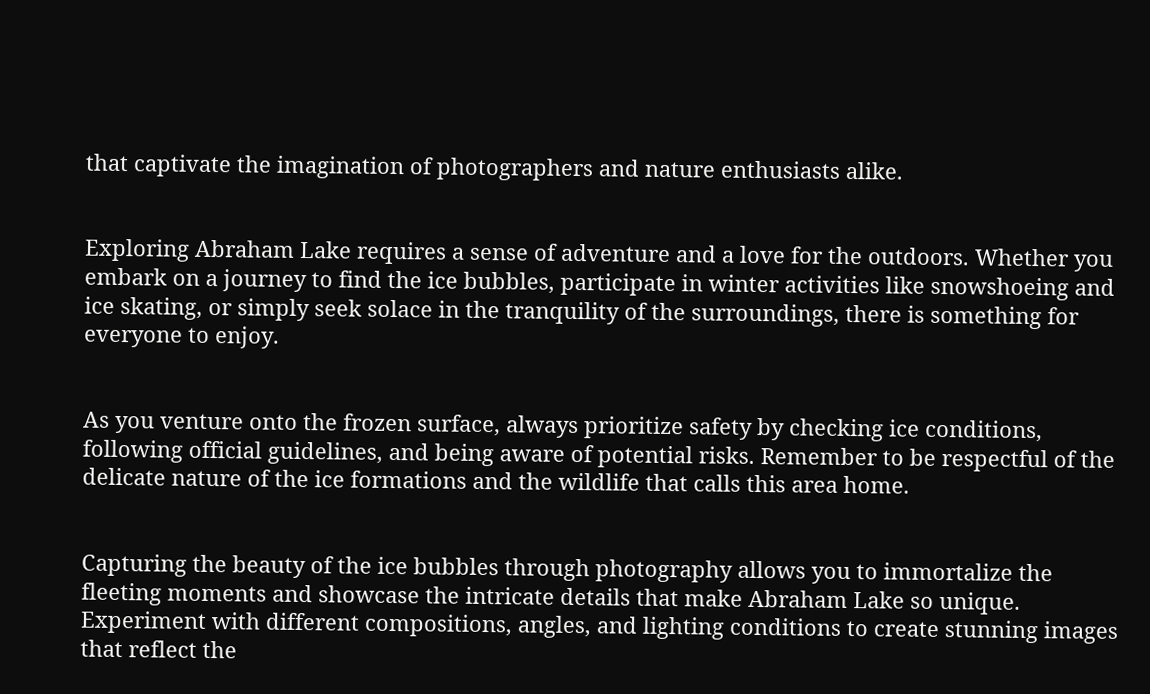that captivate the imagination of photographers and nature enthusiasts alike.


Exploring Abraham Lake requires a sense of adventure and a love for the outdoors. Whether you embark on a journey to find the ice bubbles, participate in winter activities like snowshoeing and ice skating, or simply seek solace in the tranquility of the surroundings, there is something for everyone to enjoy.


As you venture onto the frozen surface, always prioritize safety by checking ice conditions, following official guidelines, and being aware of potential risks. Remember to be respectful of the delicate nature of the ice formations and the wildlife that calls this area home.


Capturing the beauty of the ice bubbles through photography allows you to immortalize the fleeting moments and showcase the intricate details that make Abraham Lake so unique. Experiment with different compositions, angles, and lighting conditions to create stunning images that reflect the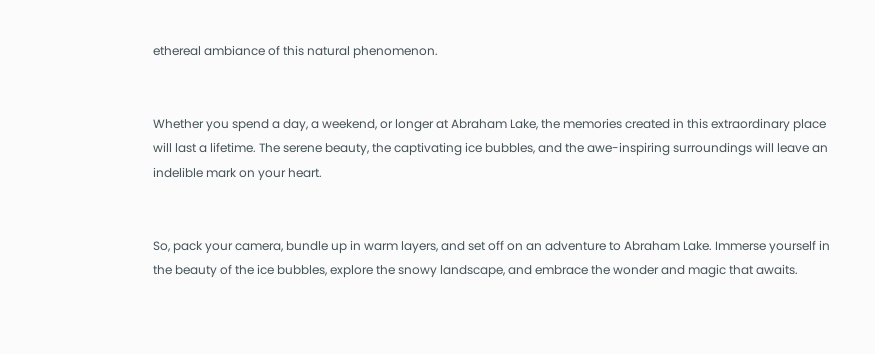ethereal ambiance of this natural phenomenon.


Whether you spend a day, a weekend, or longer at Abraham Lake, the memories created in this extraordinary place will last a lifetime. The serene beauty, the captivating ice bubbles, and the awe-inspiring surroundings will leave an indelible mark on your heart.


So, pack your camera, bundle up in warm layers, and set off on an adventure to Abraham Lake. Immerse yourself in the beauty of the ice bubbles, explore the snowy landscape, and embrace the wonder and magic that awaits.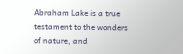Abraham Lake is a true testament to the wonders of nature, and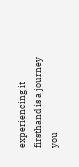experiencing it firsthand is a journey you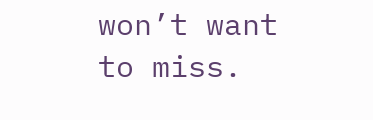won’t want to miss.